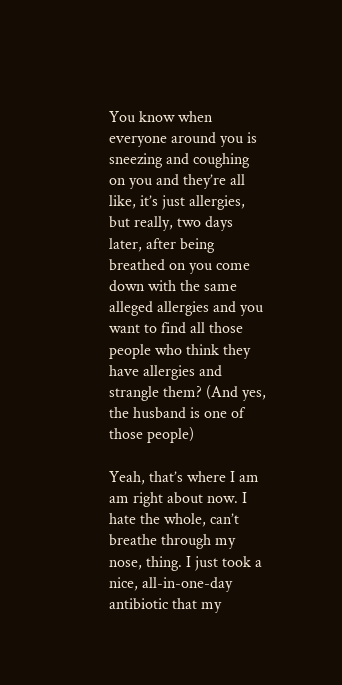You know when everyone around you is sneezing and coughing on you and they’re all like, it’s just allergies, but really, two days later, after being breathed on you come down with the same alleged allergies and you want to find all those people who think they have allergies and strangle them? (And yes, the husband is one of those people)

Yeah, that’s where I am am right about now. I hate the whole, can’t breathe through my nose, thing. I just took a nice, all-in-one-day antibiotic that my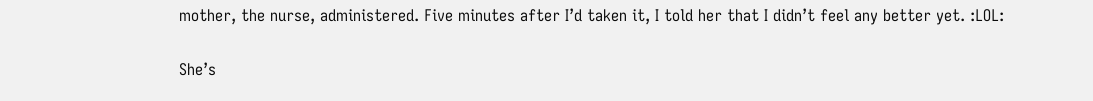mother, the nurse, administered. Five minutes after I’d taken it, I told her that I didn’t feel any better yet. :LOL:

She’s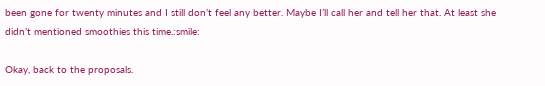been gone for twenty minutes and I still don’t feel any better. Maybe I’ll call her and tell her that. At least she didn’t mentioned smoothies this time.:smile:

Okay, back to the proposals.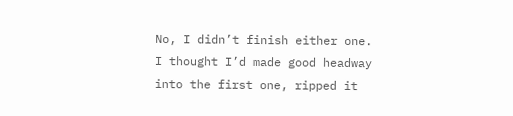No, I didn’t finish either one. I thought I’d made good headway into the first one, ripped it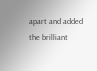apart and added the brilliant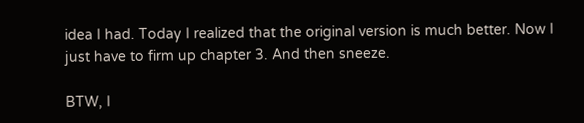idea I had. Today I realized that the original version is much better. Now I just have to firm up chapter 3. And then sneeze.

BTW, I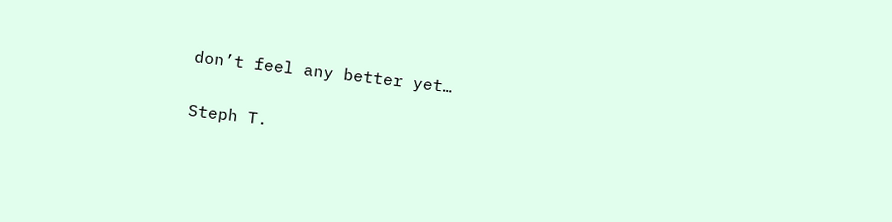don’t feel any better yet…

Steph T.